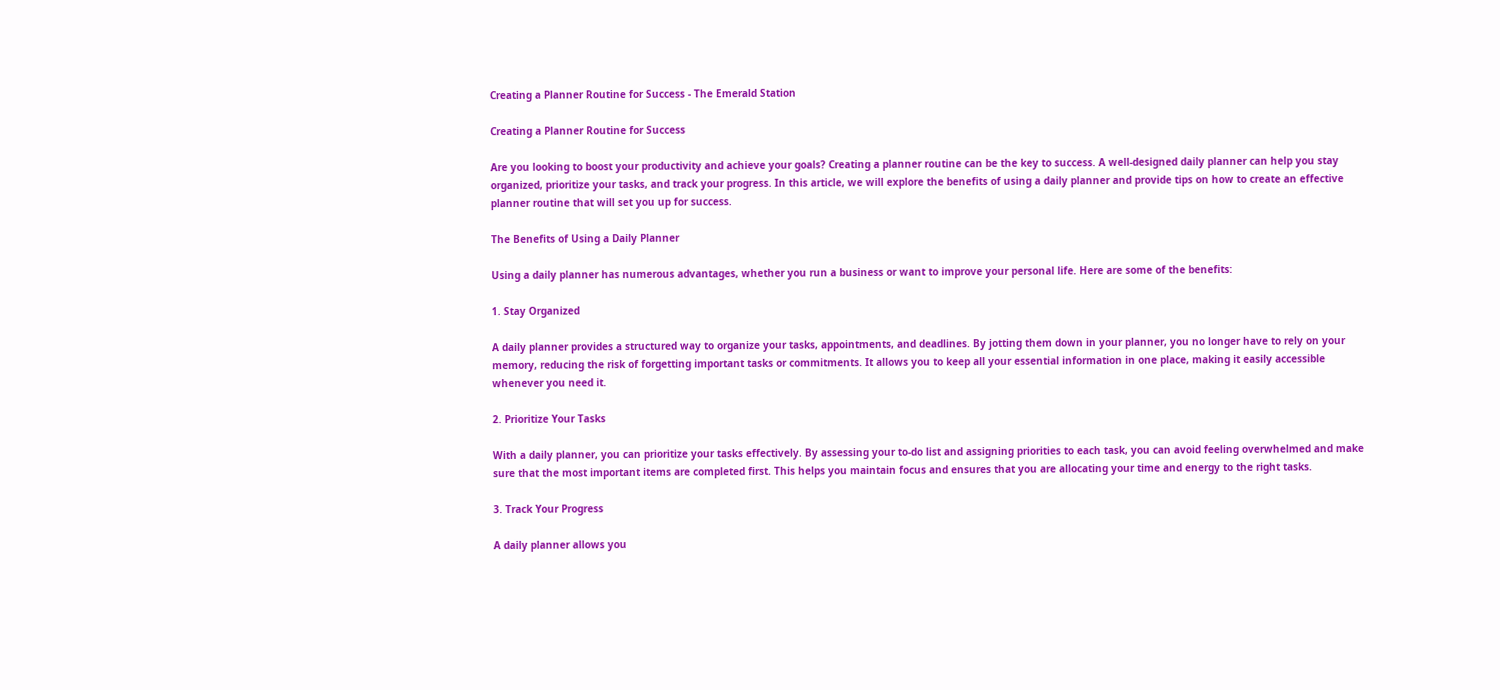Creating a Planner Routine for Success - The Emerald Station

Creating a Planner Routine for Success

Are you looking to boost your productivity and achieve your goals? Creating a planner routine can be the key to success. A well-designed daily planner can help you stay organized, prioritize your tasks, and track your progress. In this article, we will explore the benefits of using a daily planner and provide tips on how to create an effective planner routine that will set you up for success.

The Benefits of Using a Daily Planner

Using a daily planner has numerous advantages, whether you run a business or want to improve your personal life. Here are some of the benefits:

1. Stay Organized

A daily planner provides a structured way to organize your tasks, appointments, and deadlines. By jotting them down in your planner, you no longer have to rely on your memory, reducing the risk of forgetting important tasks or commitments. It allows you to keep all your essential information in one place, making it easily accessible whenever you need it.

2. Prioritize Your Tasks

With a daily planner, you can prioritize your tasks effectively. By assessing your to-do list and assigning priorities to each task, you can avoid feeling overwhelmed and make sure that the most important items are completed first. This helps you maintain focus and ensures that you are allocating your time and energy to the right tasks.

3. Track Your Progress

A daily planner allows you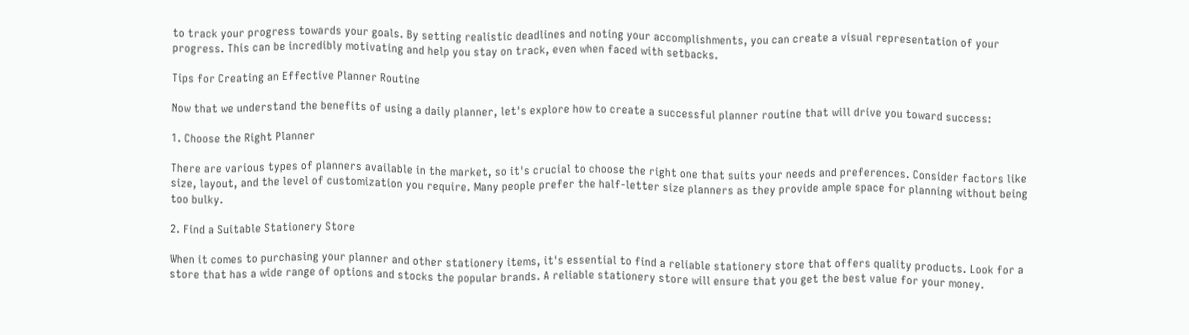to track your progress towards your goals. By setting realistic deadlines and noting your accomplishments, you can create a visual representation of your progress. This can be incredibly motivating and help you stay on track, even when faced with setbacks.

Tips for Creating an Effective Planner Routine

Now that we understand the benefits of using a daily planner, let's explore how to create a successful planner routine that will drive you toward success:

1. Choose the Right Planner

There are various types of planners available in the market, so it's crucial to choose the right one that suits your needs and preferences. Consider factors like size, layout, and the level of customization you require. Many people prefer the half-letter size planners as they provide ample space for planning without being too bulky.

2. Find a Suitable Stationery Store

When it comes to purchasing your planner and other stationery items, it's essential to find a reliable stationery store that offers quality products. Look for a store that has a wide range of options and stocks the popular brands. A reliable stationery store will ensure that you get the best value for your money.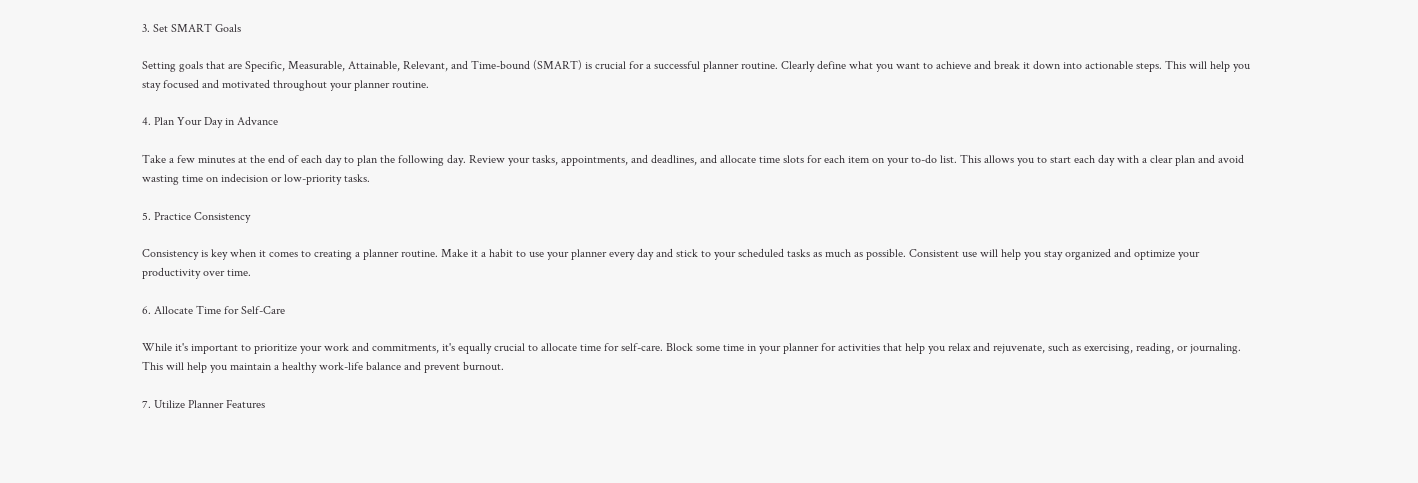3. Set SMART Goals

Setting goals that are Specific, Measurable, Attainable, Relevant, and Time-bound (SMART) is crucial for a successful planner routine. Clearly define what you want to achieve and break it down into actionable steps. This will help you stay focused and motivated throughout your planner routine.

4. Plan Your Day in Advance

Take a few minutes at the end of each day to plan the following day. Review your tasks, appointments, and deadlines, and allocate time slots for each item on your to-do list. This allows you to start each day with a clear plan and avoid wasting time on indecision or low-priority tasks.

5. Practice Consistency

Consistency is key when it comes to creating a planner routine. Make it a habit to use your planner every day and stick to your scheduled tasks as much as possible. Consistent use will help you stay organized and optimize your productivity over time.

6. Allocate Time for Self-Care

While it's important to prioritize your work and commitments, it's equally crucial to allocate time for self-care. Block some time in your planner for activities that help you relax and rejuvenate, such as exercising, reading, or journaling. This will help you maintain a healthy work-life balance and prevent burnout.

7. Utilize Planner Features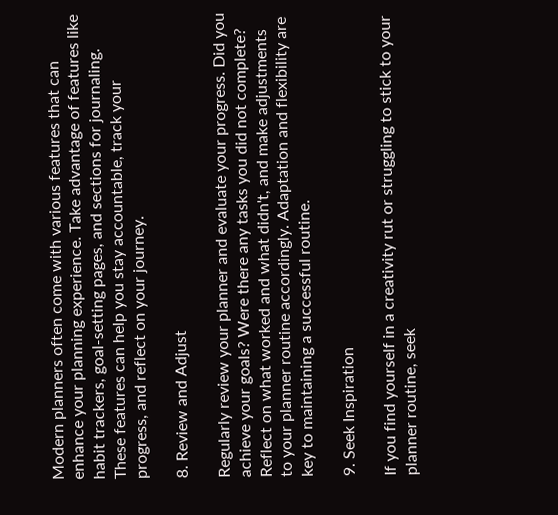Modern planners often come with various features that can enhance your planning experience. Take advantage of features like habit trackers, goal-setting pages, and sections for journaling. These features can help you stay accountable, track your progress, and reflect on your journey.

8. Review and Adjust

Regularly review your planner and evaluate your progress. Did you achieve your goals? Were there any tasks you did not complete? Reflect on what worked and what didn't, and make adjustments to your planner routine accordingly. Adaptation and flexibility are key to maintaining a successful routine.

9. Seek Inspiration

If you find yourself in a creativity rut or struggling to stick to your planner routine, seek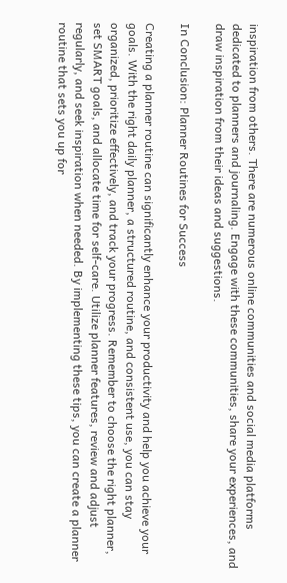inspiration from others. There are numerous online communities and social media platforms dedicated to planners and journaling. Engage with these communities, share your experiences, and draw inspiration from their ideas and suggestions.

In Conclusion: Planner Routines for Success

Creating a planner routine can significantly enhance your productivity and help you achieve your goals. With the right daily planner, a structured routine, and consistent use, you can stay organized, prioritize effectively, and track your progress. Remember to choose the right planner, set SMART goals, and allocate time for self-care. Utilize planner features, review and adjust regularly, and seek inspiration when needed. By implementing these tips, you can create a planner routine that sets you up for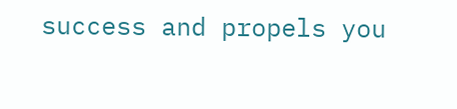success and propels you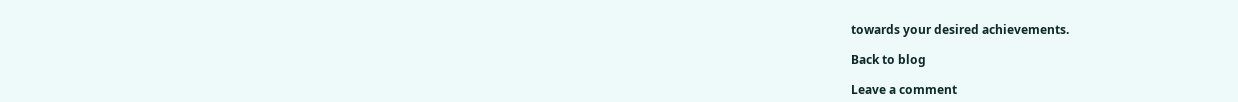towards your desired achievements.

Back to blog

Leave a comment